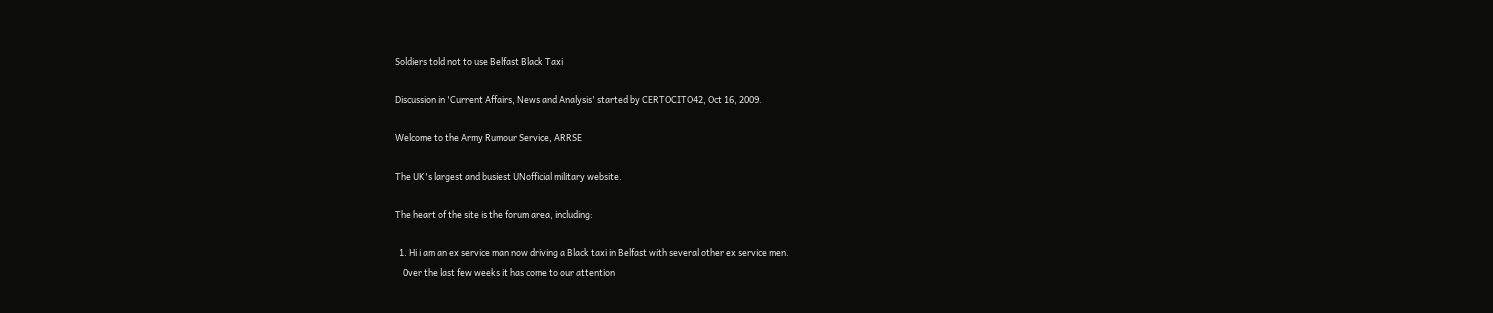Soldiers told not to use Belfast Black Taxi

Discussion in 'Current Affairs, News and Analysis' started by CERTOCITO42, Oct 16, 2009.

Welcome to the Army Rumour Service, ARRSE

The UK's largest and busiest UNofficial military website.

The heart of the site is the forum area, including:

  1. Hi i am an ex service man now driving a Black taxi in Belfast with several other ex service men.
    0ver the last few weeks it has come to our attention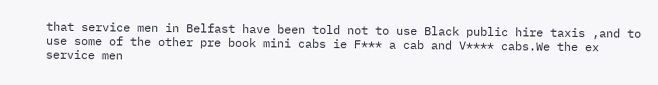that service men in Belfast have been told not to use Black public hire taxis ,and to use some of the other pre book mini cabs ie F*** a cab and V**** cabs.We the ex service men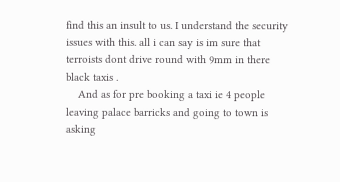find this an insult to us. I understand the security issues with this. all i can say is im sure that terroists dont drive round with 9mm in there black taxis .
    And as for pre booking a taxi ie 4 people leaving palace barricks and going to town is asking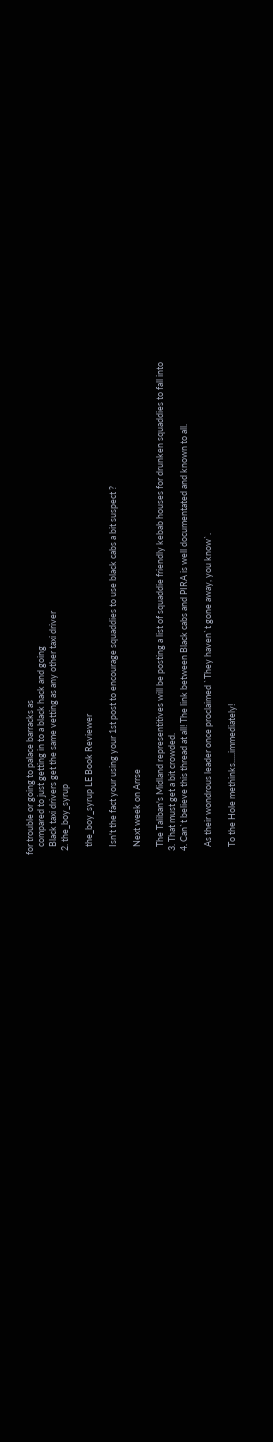for trouble or going to palace barracks as
    compared to just getting in to a black hack and going
    Black taxi drivers get the same vetting as any other taxi driver
  2. the_boy_syrup

    the_boy_syrup LE Book Reviewer

    Isn't the fact your using your 1st post to encourage squaddies to use black cabs a bit suspect ?

    Next week on Arrse

    The Taliban's Midland representitives will be posting a list of squaddie friendly kebab houses for drunken squaddies to fall into
  3. That must get a bit crowded.
  4. Can`t believe this thread at all! The link between Black cabs and PIRA is well documentated and known to all.

    As their wondrous leader once proclaimed `They haven`t gone away, you know`.

    To the Hole methinks.....immediately!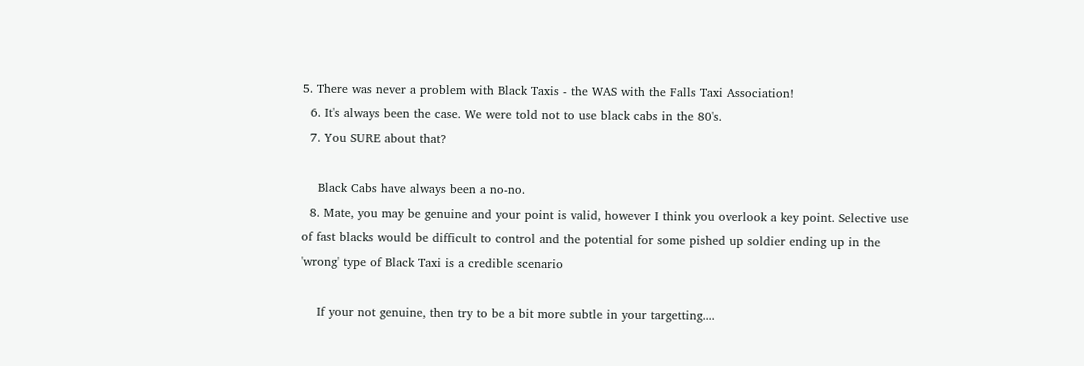5. There was never a problem with Black Taxis - the WAS with the Falls Taxi Association!
  6. It's always been the case. We were told not to use black cabs in the 80's.
  7. You SURE about that?

    Black Cabs have always been a no-no.
  8. Mate, you may be genuine and your point is valid, however I think you overlook a key point. Selective use of fast blacks would be difficult to control and the potential for some pished up soldier ending up in the 'wrong' type of Black Taxi is a credible scenario

    If your not genuine, then try to be a bit more subtle in your targetting....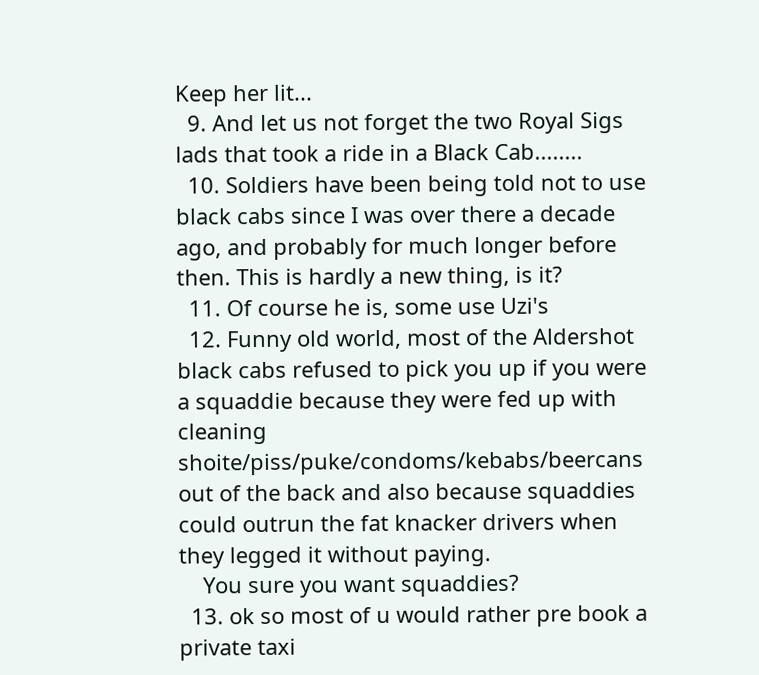Keep her lit...
  9. And let us not forget the two Royal Sigs lads that took a ride in a Black Cab........
  10. Soldiers have been being told not to use black cabs since I was over there a decade ago, and probably for much longer before then. This is hardly a new thing, is it?
  11. Of course he is, some use Uzi's
  12. Funny old world, most of the Aldershot black cabs refused to pick you up if you were a squaddie because they were fed up with cleaning shoite/piss/puke/condoms/kebabs/beercans out of the back and also because squaddies could outrun the fat knacker drivers when they legged it without paying.
    You sure you want squaddies?
  13. ok so most of u would rather pre book a private taxi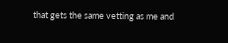that gets the same vetting as me and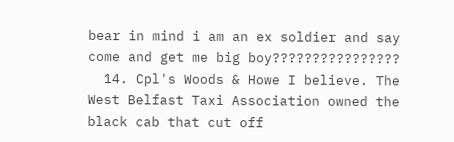bear in mind i am an ex soldier and say come and get me big boy????????????????
  14. Cpl's Woods & Howe I believe. The West Belfast Taxi Association owned the black cab that cut off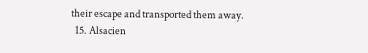their escape and transported them away.
  15. Alsacien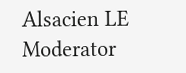Alsacien LE Moderator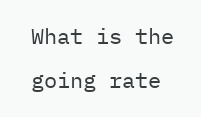What is the going rate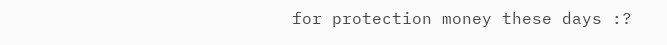for protection money these days :?